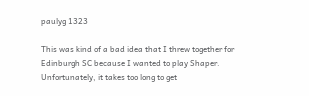paulyg 1323

This was kind of a bad idea that I threw together for Edinburgh SC because I wanted to play Shaper. Unfortunately, it takes too long to get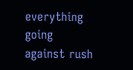everything going against rush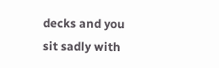decks and you sit sadly with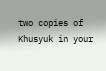two copies of Khusyuk in your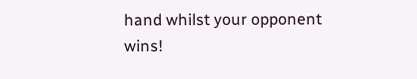hand whilst your opponent wins!